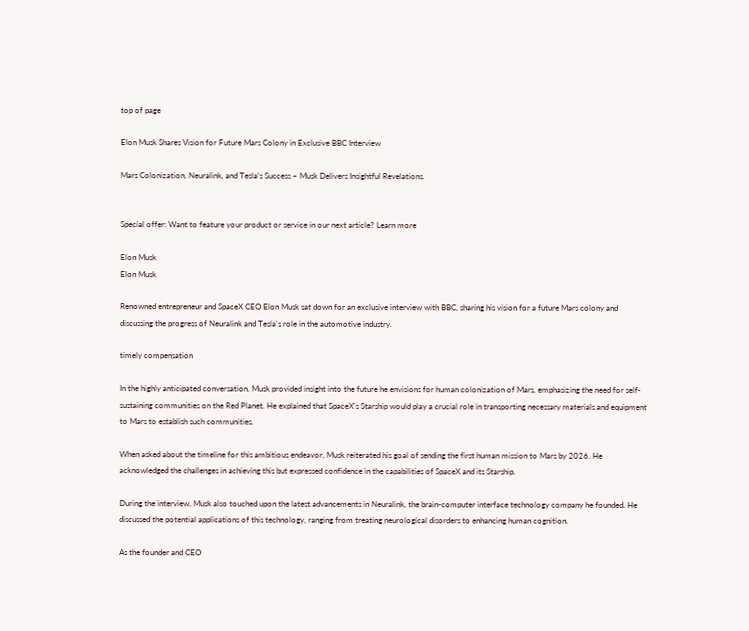top of page

Elon Musk Shares Vision for Future Mars Colony in Exclusive BBC Interview

Mars Colonization, Neuralink, and Tesla's Success – Musk Delivers Insightful Revelations.


Special offer: Want to feature your product or service in our next article? Learn more

Elon Musk
Elon Musk

Renowned entrepreneur and SpaceX CEO Elon Musk sat down for an exclusive interview with BBC, sharing his vision for a future Mars colony and discussing the progress of Neuralink and Tesla's role in the automotive industry.

timely compensation

In the highly anticipated conversation, Musk provided insight into the future he envisions for human colonization of Mars, emphasizing the need for self-sustaining communities on the Red Planet. He explained that SpaceX's Starship would play a crucial role in transporting necessary materials and equipment to Mars to establish such communities.

When asked about the timeline for this ambitious endeavor, Musk reiterated his goal of sending the first human mission to Mars by 2026. He acknowledged the challenges in achieving this but expressed confidence in the capabilities of SpaceX and its Starship.

During the interview, Musk also touched upon the latest advancements in Neuralink, the brain-computer interface technology company he founded. He discussed the potential applications of this technology, ranging from treating neurological disorders to enhancing human cognition.

As the founder and CEO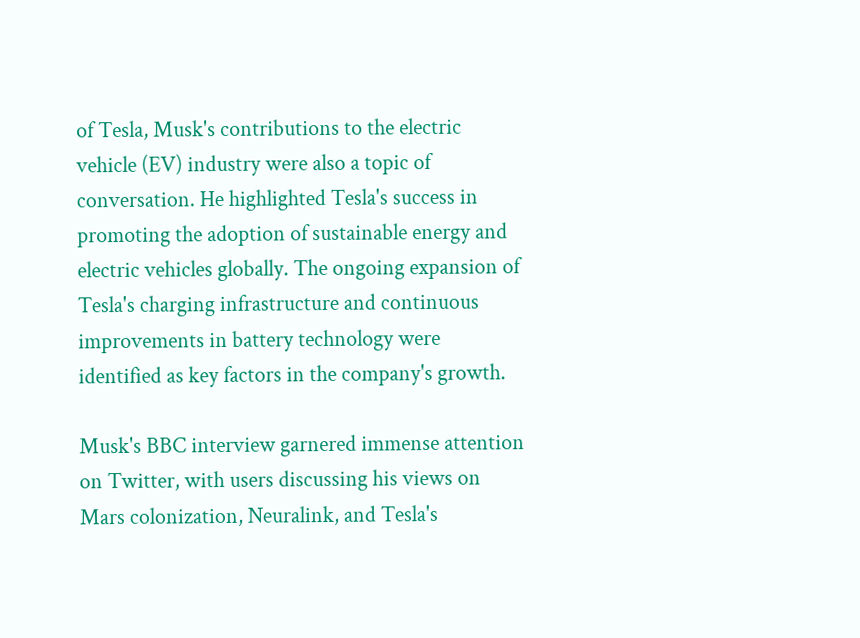of Tesla, Musk's contributions to the electric vehicle (EV) industry were also a topic of conversation. He highlighted Tesla's success in promoting the adoption of sustainable energy and electric vehicles globally. The ongoing expansion of Tesla's charging infrastructure and continuous improvements in battery technology were identified as key factors in the company's growth.

Musk's BBC interview garnered immense attention on Twitter, with users discussing his views on Mars colonization, Neuralink, and Tesla's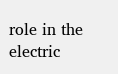role in the electric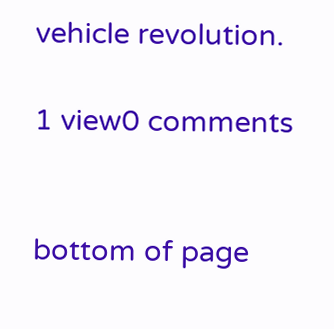vehicle revolution.

1 view0 comments


bottom of page